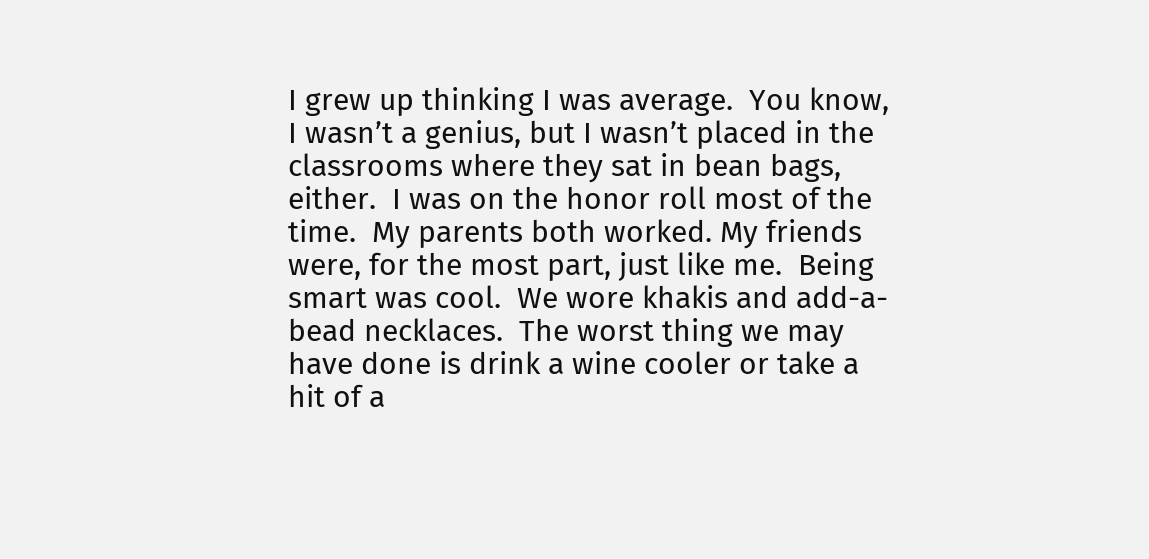I grew up thinking I was average.  You know, I wasn’t a genius, but I wasn’t placed in the classrooms where they sat in bean bags, either.  I was on the honor roll most of the time.  My parents both worked. My friends were, for the most part, just like me.  Being smart was cool.  We wore khakis and add-a-bead necklaces.  The worst thing we may have done is drink a wine cooler or take a hit of a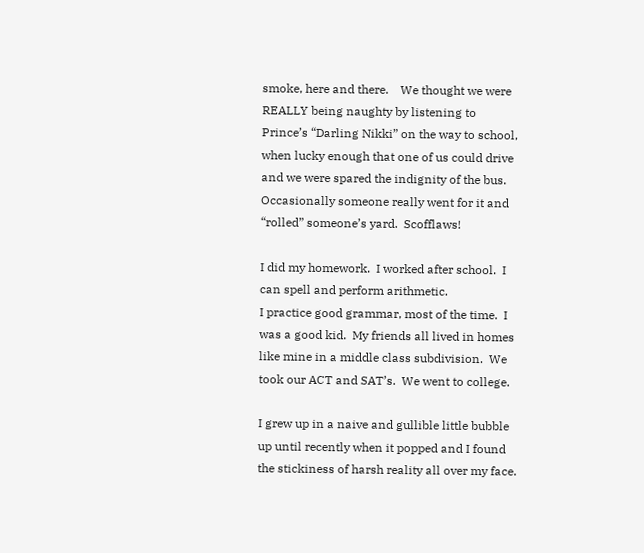smoke, here and there.    We thought we were REALLY being naughty by listening to Prince’s “Darling Nikki” on the way to school, when lucky enough that one of us could drive and we were spared the indignity of the bus.  Occasionally someone really went for it and “rolled” someone’s yard.  Scofflaws!

I did my homework.  I worked after school.  I can spell and perform arithmetic.
I practice good grammar, most of the time.  I was a good kid.  My friends all lived in homes like mine in a middle class subdivision.  We took our ACT and SAT’s.  We went to college.

I grew up in a naive and gullible little bubble up until recently when it popped and I found the stickiness of harsh reality all over my face.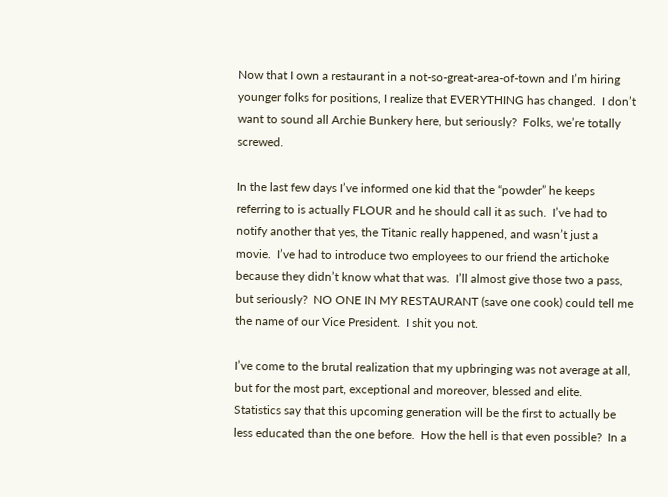Now that I own a restaurant in a not-so-great-area-of-town and I’m hiring younger folks for positions, I realize that EVERYTHING has changed.  I don’t want to sound all Archie Bunkery here, but seriously?  Folks, we’re totally screwed.

In the last few days I’ve informed one kid that the “powder” he keeps referring to is actually FLOUR and he should call it as such.  I’ve had to notify another that yes, the Titanic really happened, and wasn’t just a movie.  I’ve had to introduce two employees to our friend the artichoke because they didn’t know what that was.  I’ll almost give those two a pass, but seriously?  NO ONE IN MY RESTAURANT (save one cook) could tell me the name of our Vice President.  I shit you not.

I’ve come to the brutal realization that my upbringing was not average at all, but for the most part, exceptional and moreover, blessed and elite.  Statistics say that this upcoming generation will be the first to actually be less educated than the one before.  How the hell is that even possible?  In a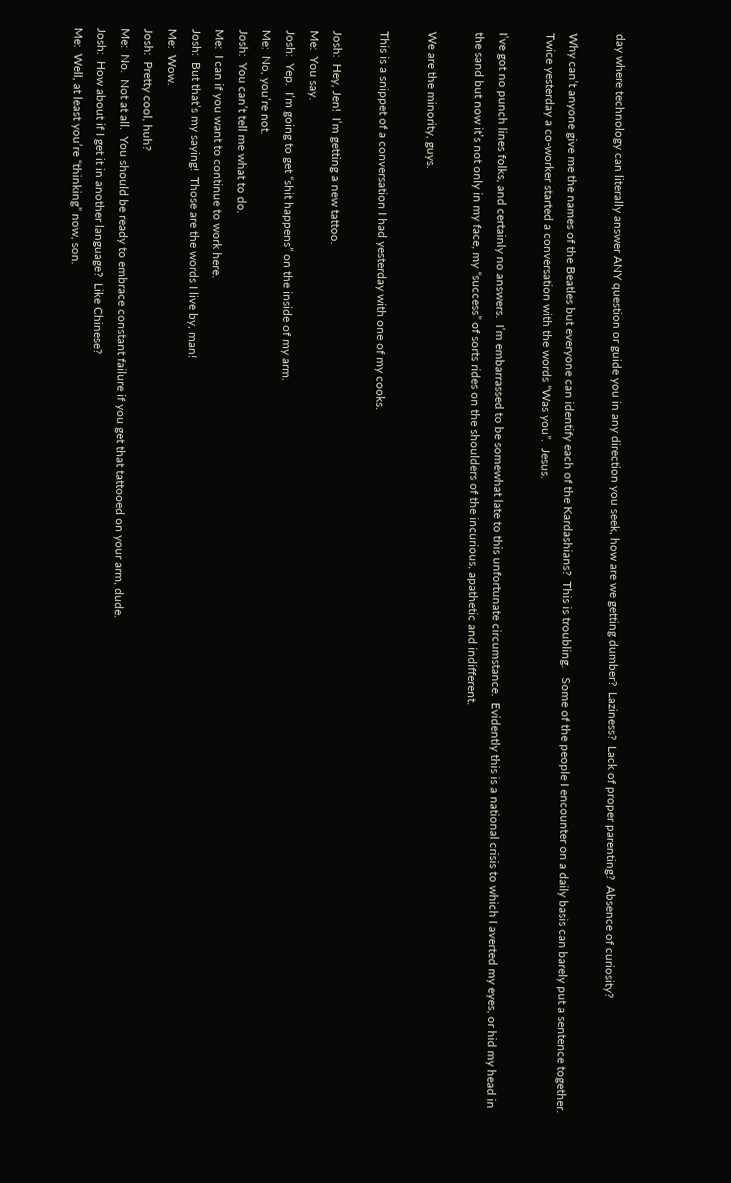day where technology can literally answer ANY question or guide you in any direction you seek, how are we getting dumber?  Laziness?  Lack of proper parenting?  Absence of curiosity?

Why can’t anyone give me the names of the Beatles but everyone can identify each of the Kardashians?  This is troubling.   Some of the people I encounter on a daily basis can barely put a sentence together.  Twice yesterday a co-worker started a conversation with the words “Was you”.  Jesus.

I’ve got no punch lines folks, and certainly no answers.  I’m embarrassed to be somewhat late to this unfortunate circumstance.  Evidently this is a national crisis to which I averted my eyes, or hid my head in the sand but now it’s not only in my face, my “success” of sorts rides on the shoulders of the incurious, apathetic and indifferent.

We are the minority, guys.

This is a snippet of a conversation I had yesterday with one of my cooks.

Josh:  Hey, Jen!  I’m getting a new tattoo.
Me:  You say.
Josh:  Yep.  I’m going to get “shit happens” on the inside of my arm.
Me:  No, you’re not.
Josh:  You can’t tell me what to do.
Me:  I can if you want to continue to work here.
Josh:  But that’s my saying!  Those are the words I live by, man!
Me:  Wow.
Josh:  Pretty cool, huh?
Me:  No.  Not at all.  You should be ready to embrace constant failure if you get that tattooed on your arm, dude.
Josh:  How about if I get it in another language?  Like Chinese?
Me:  Well, at least you’re “thinking” now, son.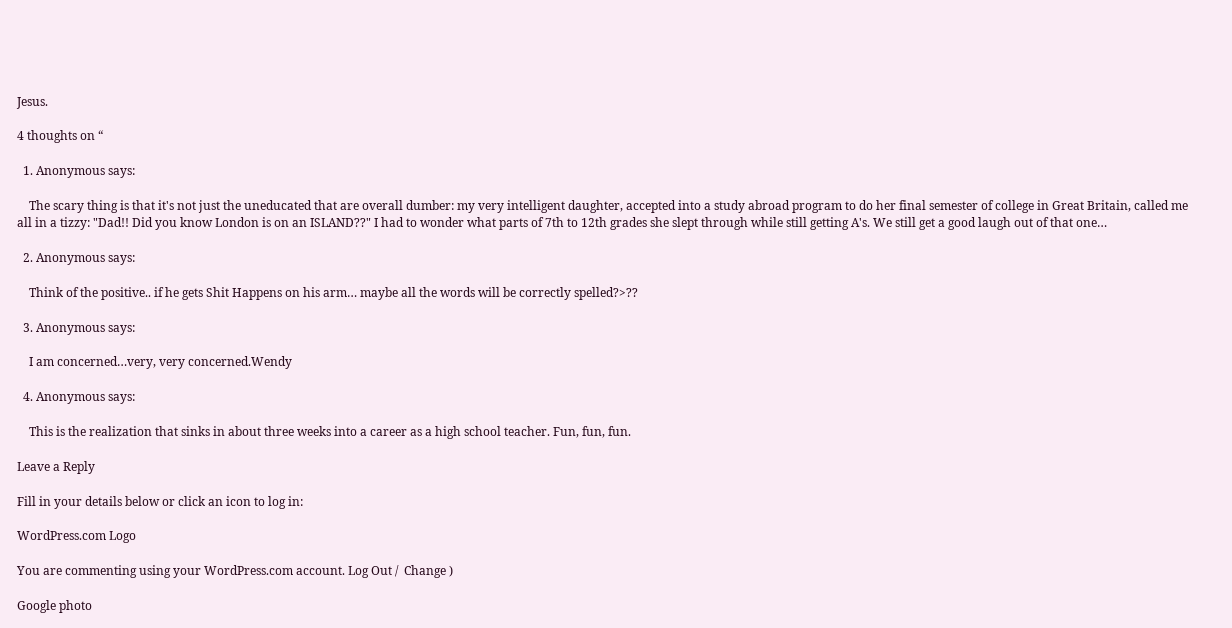Jesus.

4 thoughts on “

  1. Anonymous says:

    The scary thing is that it's not just the uneducated that are overall dumber: my very intelligent daughter, accepted into a study abroad program to do her final semester of college in Great Britain, called me all in a tizzy: "Dad!! Did you know London is on an ISLAND??" I had to wonder what parts of 7th to 12th grades she slept through while still getting A's. We still get a good laugh out of that one…

  2. Anonymous says:

    Think of the positive.. if he gets Shit Happens on his arm… maybe all the words will be correctly spelled?>??

  3. Anonymous says:

    I am concerned…very, very concerned.Wendy

  4. Anonymous says:

    This is the realization that sinks in about three weeks into a career as a high school teacher. Fun, fun, fun.

Leave a Reply

Fill in your details below or click an icon to log in:

WordPress.com Logo

You are commenting using your WordPress.com account. Log Out /  Change )

Google photo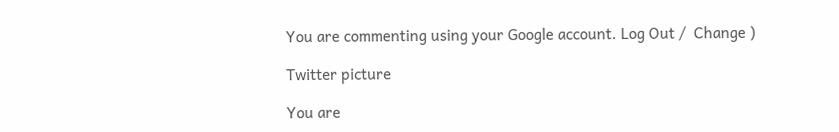You are commenting using your Google account. Log Out /  Change )

Twitter picture

You are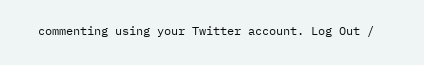commenting using your Twitter account. Log Out /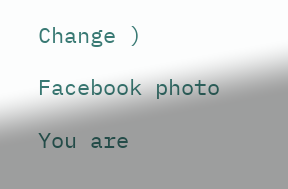Change )

Facebook photo

You are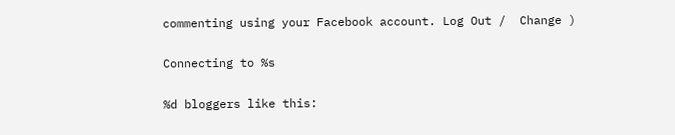commenting using your Facebook account. Log Out /  Change )

Connecting to %s

%d bloggers like this: